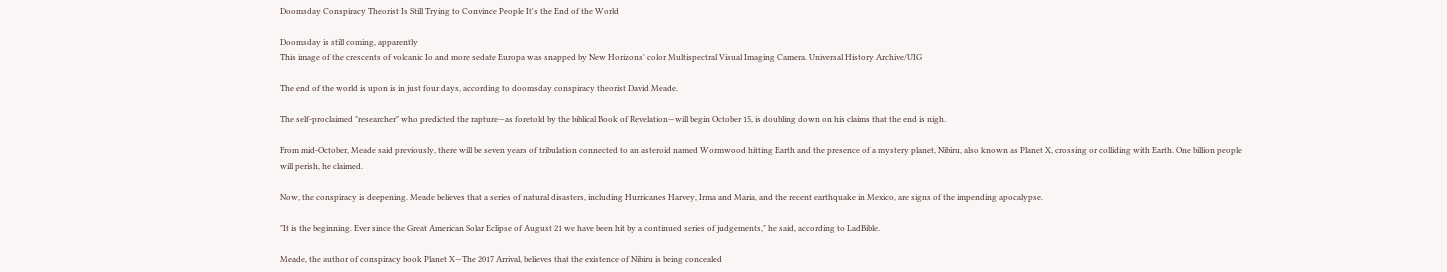Doomsday Conspiracy Theorist Is Still Trying to Convince People It's the End of the World

Doomsday is still coming, apparently
This image of the crescents of volcanic Io and more sedate Europa was snapped by New Horizons' color Multispectral Visual Imaging Camera. Universal History Archive/UIG

The end of the world is upon is in just four days, according to doomsday conspiracy theorist David Meade.

The self-proclaimed "researcher" who predicted the rapture—as foretold by the biblical Book of Revelation—will begin October 15, is doubling down on his claims that the end is nigh.

From mid-October, Meade said previously, there will be seven years of tribulation connected to an asteroid named Wormwood hitting Earth and the presence of a mystery planet, Nibiru, also known as Planet X, crossing or colliding with Earth. One billion people will perish, he claimed.

Now, the conspiracy is deepening. Meade believes that a series of natural disasters, including Hurricanes Harvey, Irma and Maria, and the recent earthquake in Mexico, are signs of the impending apocalypse.

"It is the beginning. Ever since the Great American Solar Eclipse of August 21 we have been hit by a continued series of judgements," he said, according to LadBible.

Meade, the author of conspiracy book Planet X—The 2017 Arrival, believes that the existence of Nibiru is being concealed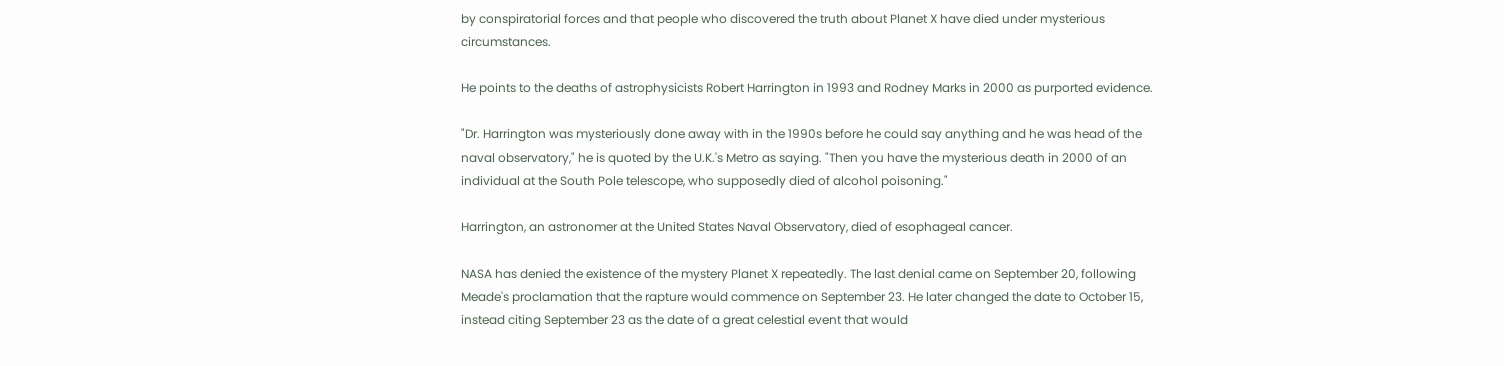by conspiratorial forces and that people who discovered the truth about Planet X have died under mysterious circumstances.

He points to the deaths of astrophysicists Robert Harrington in 1993 and Rodney Marks in 2000 as purported evidence.

"Dr. Harrington was mysteriously done away with in the 1990s before he could say anything and he was head of the naval observatory," he is quoted by the U.K.'s Metro as saying. "Then you have the mysterious death in 2000 of an individual at the South Pole telescope, who supposedly died of alcohol poisoning."

Harrington, an astronomer at the United States Naval Observatory, died of esophageal cancer.

NASA has denied the existence of the mystery Planet X repeatedly. The last denial came on September 20, following Meade's proclamation that the rapture would commence on September 23. He later changed the date to October 15, instead citing September 23 as the date of a great celestial event that would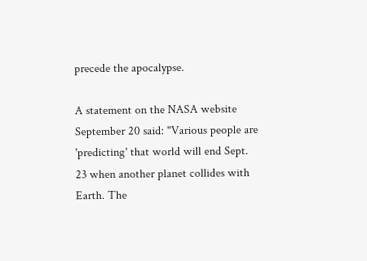precede the apocalypse.

A statement on the NASA website September 20 said: "Various people are 'predicting' that world will end Sept. 23 when another planet collides with Earth. The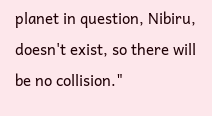planet in question, Nibiru, doesn't exist, so there will be no collision."